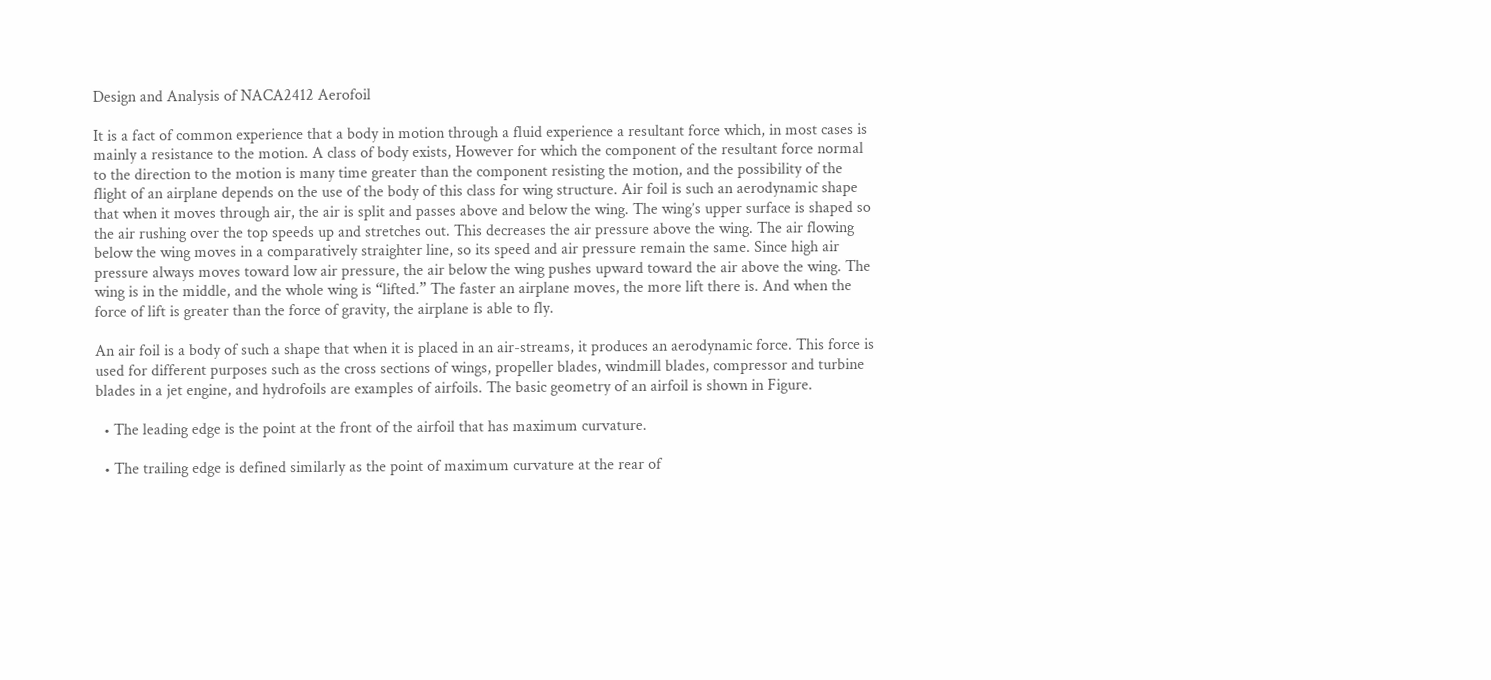Design and Analysis of NACA2412 Aerofoil

It is a fact of common experience that a body in motion through a fluid experience a resultant force which, in most cases is mainly a resistance to the motion. A class of body exists, However for which the component of the resultant force normal to the direction to the motion is many time greater than the component resisting the motion, and the possibility of the flight of an airplane depends on the use of the body of this class for wing structure. Air foil is such an aerodynamic shape that when it moves through air, the air is split and passes above and below the wing. The wing’s upper surface is shaped so the air rushing over the top speeds up and stretches out. This decreases the air pressure above the wing. The air flowing below the wing moves in a comparatively straighter line, so its speed and air pressure remain the same. Since high air pressure always moves toward low air pressure, the air below the wing pushes upward toward the air above the wing. The wing is in the middle, and the whole wing is “lifted.” The faster an airplane moves, the more lift there is. And when the force of lift is greater than the force of gravity, the airplane is able to fly.

An air foil is a body of such a shape that when it is placed in an air-streams, it produces an aerodynamic force. This force is used for different purposes such as the cross sections of wings, propeller blades, windmill blades, compressor and turbine blades in a jet engine, and hydrofoils are examples of airfoils. The basic geometry of an airfoil is shown in Figure.

  • The leading edge is the point at the front of the airfoil that has maximum curvature.

  • The trailing edge is defined similarly as the point of maximum curvature at the rear of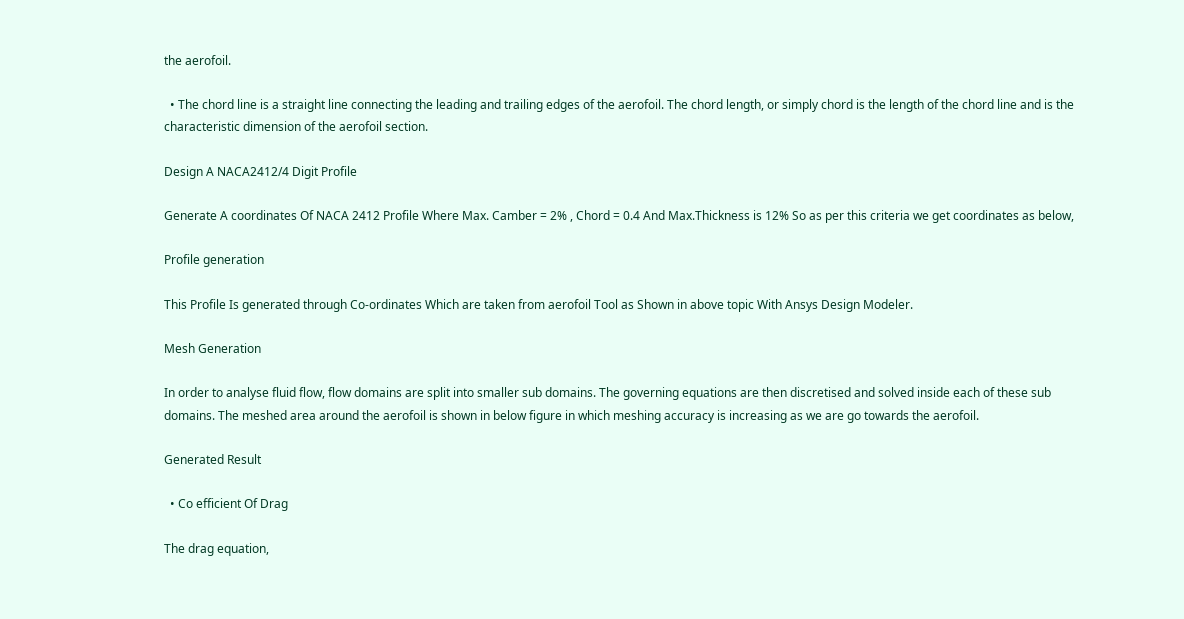the aerofoil.

  • The chord line is a straight line connecting the leading and trailing edges of the aerofoil. The chord length, or simply chord is the length of the chord line and is the characteristic dimension of the aerofoil section.

Design A NACA2412/4 Digit Profile

Generate A coordinates Of NACA 2412 Profile Where Max. Camber = 2% , Chord = 0.4 And Max.Thickness is 12% So as per this criteria we get coordinates as below,

Profile generation

This Profile Is generated through Co-ordinates Which are taken from aerofoil Tool as Shown in above topic With Ansys Design Modeler.

Mesh Generation

In order to analyse fluid flow, flow domains are split into smaller sub domains. The governing equations are then discretised and solved inside each of these sub domains. The meshed area around the aerofoil is shown in below figure in which meshing accuracy is increasing as we are go towards the aerofoil.

Generated Result

  • Co efficient Of Drag

The drag equation,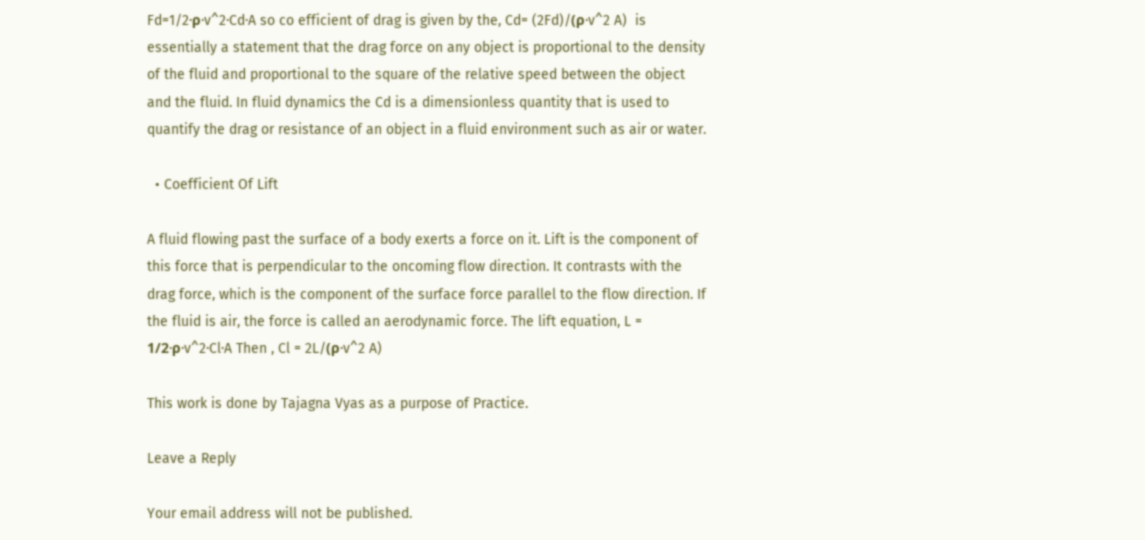Fd=1/2⋅ρ⋅v^2⋅Cd⋅A so co efficient of drag is given by the, Cd= (2Fd)/(ρ⋅v^2 A)  is essentially a statement that the drag force on any object is proportional to the density of the fluid and proportional to the square of the relative speed between the object and the fluid. In fluid dynamics the Cd is a dimensionless quantity that is used to quantify the drag or resistance of an object in a fluid environment such as air or water.

  • Coefficient Of Lift

A fluid flowing past the surface of a body exerts a force on it. Lift is the component of this force that is perpendicular to the oncoming flow direction. It contrasts with the drag force, which is the component of the surface force parallel to the flow direction. If the fluid is air, the force is called an aerodynamic force. The lift equation, L = 1/2⋅ρ⋅v^2⋅Cl⋅A Then , Cl = 2L/(ρ⋅v^2 A)

This work is done by Tajagna Vyas as a purpose of Practice.

Leave a Reply

Your email address will not be published.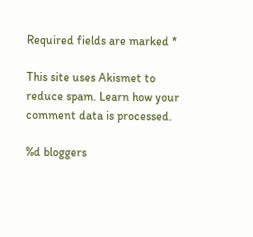Required fields are marked *

This site uses Akismet to reduce spam. Learn how your comment data is processed.

%d bloggers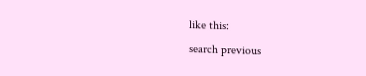like this:
search previous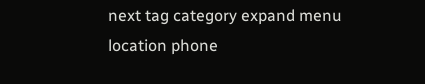next tag category expand menu location phone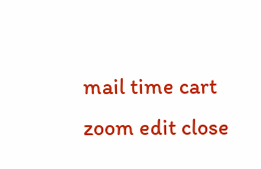mail time cart zoom edit close